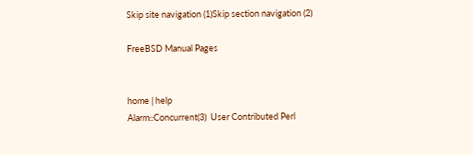Skip site navigation (1)Skip section navigation (2)

FreeBSD Manual Pages


home | help
Alarm::Concurrent(3)  User Contributed Perl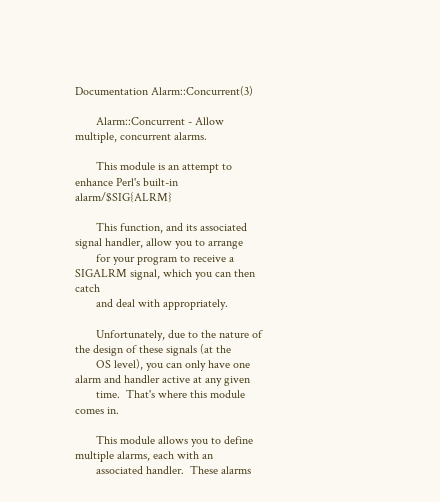Documentation Alarm::Concurrent(3)

       Alarm::Concurrent - Allow multiple, concurrent alarms.

       This module is an attempt to enhance Perl's built-in alarm/$SIG{ALRM}

       This function, and its associated signal handler, allow you to arrange
       for your program to receive a SIGALRM signal, which you can then catch
       and deal with appropriately.

       Unfortunately, due to the nature of the design of these signals (at the
       OS level), you can only have one alarm and handler active at any given
       time.  That's where this module comes in.

       This module allows you to define multiple alarms, each with an
       associated handler.  These alarms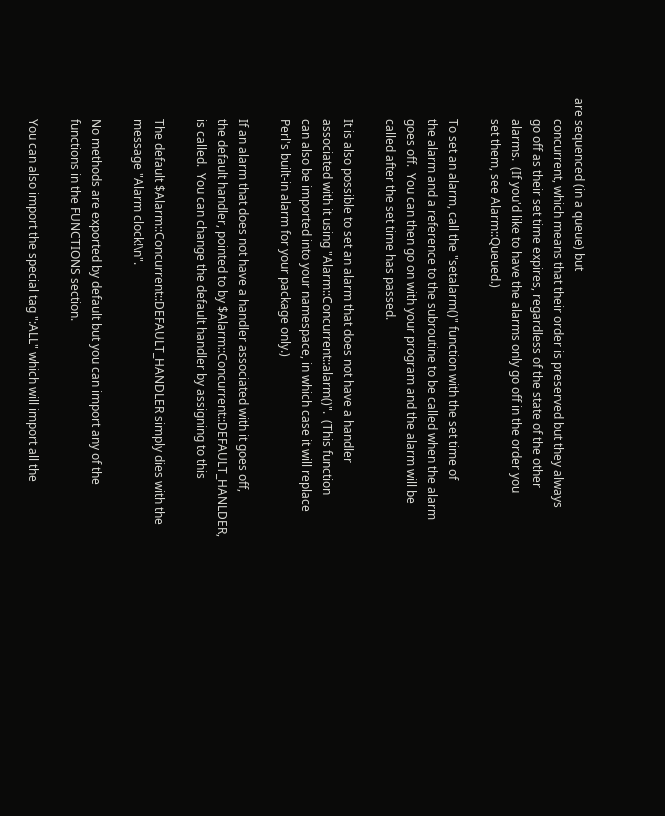are sequenced (in a queue) but
       concurrent, which means that their order is preserved but they always
       go off as their set time expires, regardless of the state of the other
       alarms.  (If you'd like to have the alarms only go off in the order you
       set them, see Alarm::Queued.)

       To set an alarm, call the "setalarm()" function with the set time of
       the alarm and a reference to the subroutine to be called when the alarm
       goes off.  You can then go on with your program and the alarm will be
       called after the set time has passed.

       It is also possible to set an alarm that does not have a handler
       associated with it using "Alarm::Concurrent::alarm()".  (This function
       can also be imported into your namespace, in which case it will replace
       Perl's built-in alarm for your package only.)

       If an alarm that does not have a handler associated with it goes off,
       the default handler, pointed to by $Alarm::Concurrent::DEFAULT_HANLDER,
       is called.  You can change the default handler by assigning to this

       The default $Alarm::Concurrent::DEFAULT_HANDLER simply dies with the
       message "Alarm clock!\n".

       No methods are exported by default but you can import any of the
       functions in the FUNCTIONS section.

       You can also import the special tag ":ALL" which will import all the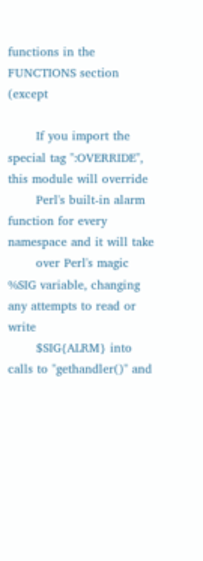functions in the FUNCTIONS section (except

       If you import the special tag ":OVERRIDE", this module will override
       Perl's built-in alarm function for every namespace and it will take
       over Perl's magic %SIG variable, changing any attempts to read or write
       $SIG{ALRM} into calls to "gethandler()" and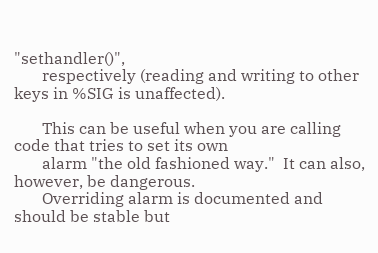"sethandler()",
       respectively (reading and writing to other keys in %SIG is unaffected).

       This can be useful when you are calling code that tries to set its own
       alarm "the old fashioned way."  It can also, however, be dangerous.
       Overriding alarm is documented and should be stable but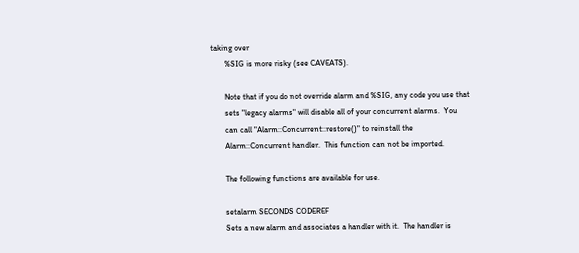taking over
       %SIG is more risky (see CAVEATS).

       Note that if you do not override alarm and %SIG, any code you use that
       sets "legacy alarms" will disable all of your concurrent alarms.  You
       can call "Alarm::Concurrent::restore()" to reinstall the
       Alarm::Concurrent handler.  This function can not be imported.

       The following functions are available for use.

       setalarm SECONDS CODEREF
       Sets a new alarm and associates a handler with it.  The handler is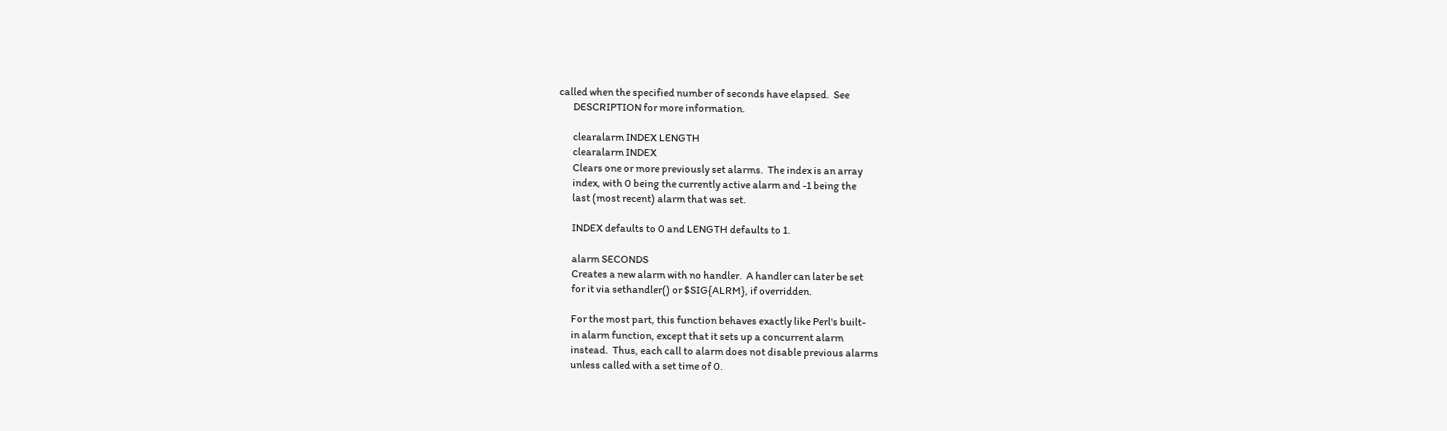called when the specified number of seconds have elapsed.  See
       DESCRIPTION for more information.

       clearalarm INDEX LENGTH
       clearalarm INDEX
       Clears one or more previously set alarms.  The index is an array
       index, with 0 being the currently active alarm and -1 being the
       last (most recent) alarm that was set.

       INDEX defaults to 0 and LENGTH defaults to 1.

       alarm SECONDS
       Creates a new alarm with no handler.  A handler can later be set
       for it via sethandler() or $SIG{ALRM}, if overridden.

       For the most part, this function behaves exactly like Perl's built-
       in alarm function, except that it sets up a concurrent alarm
       instead.  Thus, each call to alarm does not disable previous alarms
       unless called with a set time of 0.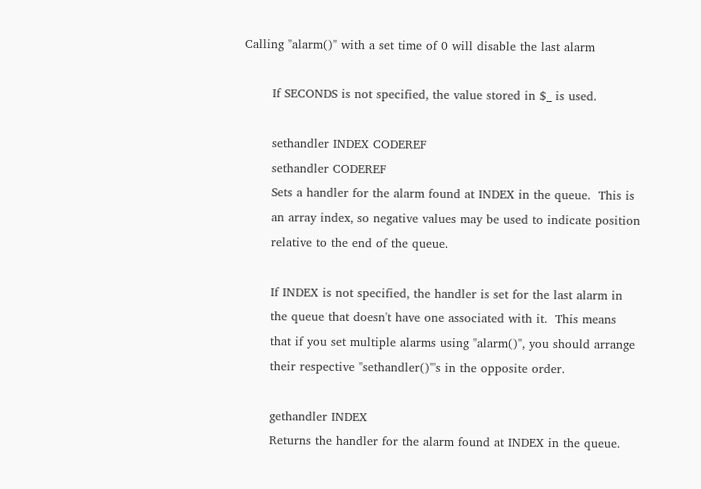Calling "alarm()" with a set time of 0 will disable the last alarm

       If SECONDS is not specified, the value stored in $_ is used.

       sethandler INDEX CODEREF
       sethandler CODEREF
       Sets a handler for the alarm found at INDEX in the queue.  This is
       an array index, so negative values may be used to indicate position
       relative to the end of the queue.

       If INDEX is not specified, the handler is set for the last alarm in
       the queue that doesn't have one associated with it.  This means
       that if you set multiple alarms using "alarm()", you should arrange
       their respective "sethandler()"'s in the opposite order.

       gethandler INDEX
       Returns the handler for the alarm found at INDEX in the queue.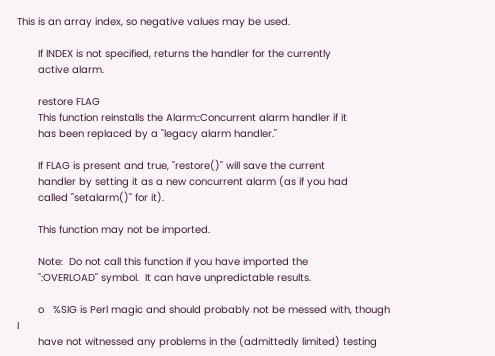This is an array index, so negative values may be used.

       If INDEX is not specified, returns the handler for the currently
       active alarm.

       restore FLAG
       This function reinstalls the Alarm::Concurrent alarm handler if it
       has been replaced by a "legacy alarm handler."

       If FLAG is present and true, "restore()" will save the current
       handler by setting it as a new concurrent alarm (as if you had
       called "setalarm()" for it).

       This function may not be imported.

       Note:  Do not call this function if you have imported the
       ":OVERLOAD" symbol.  It can have unpredictable results.

       o   %SIG is Perl magic and should probably not be messed with, though I
       have not witnessed any problems in the (admittedly limited) testing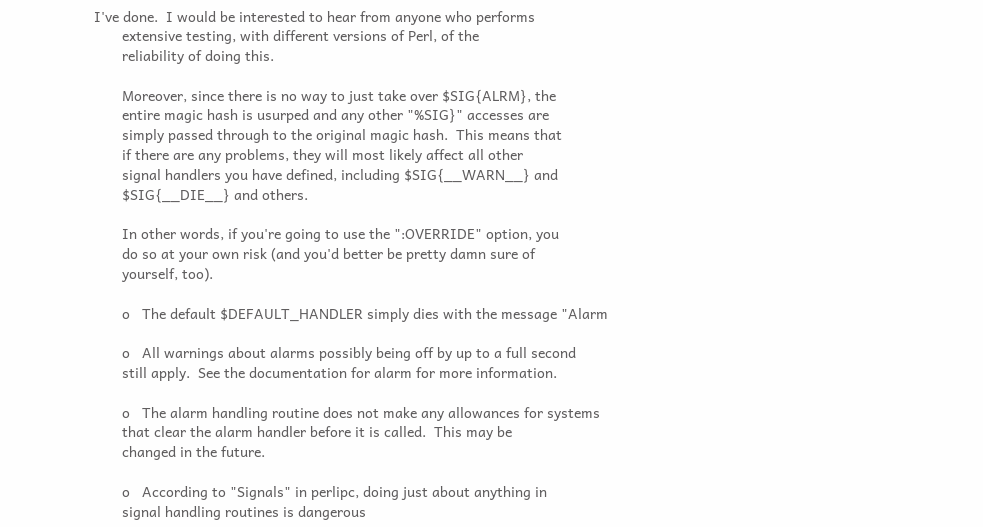I've done.  I would be interested to hear from anyone who performs
       extensive testing, with different versions of Perl, of the
       reliability of doing this.

       Moreover, since there is no way to just take over $SIG{ALRM}, the
       entire magic hash is usurped and any other "%SIG}" accesses are
       simply passed through to the original magic hash.  This means that
       if there are any problems, they will most likely affect all other
       signal handlers you have defined, including $SIG{__WARN__} and
       $SIG{__DIE__} and others.

       In other words, if you're going to use the ":OVERRIDE" option, you
       do so at your own risk (and you'd better be pretty damn sure of
       yourself, too).

       o   The default $DEFAULT_HANDLER simply dies with the message "Alarm

       o   All warnings about alarms possibly being off by up to a full second
       still apply.  See the documentation for alarm for more information.

       o   The alarm handling routine does not make any allowances for systems
       that clear the alarm handler before it is called.  This may be
       changed in the future.

       o   According to "Signals" in perlipc, doing just about anything in
       signal handling routines is dangerous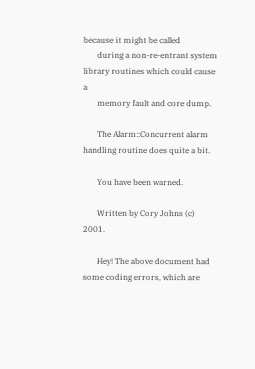because it might be called
       during a non-re-entrant system library routines which could cause a
       memory fault and core dump.

       The Alarm::Concurrent alarm handling routine does quite a bit.

       You have been warned.

       Written by Cory Johns (c) 2001.

       Hey! The above document had some coding errors, which are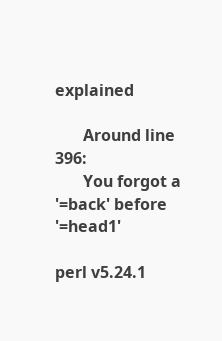explained

       Around line 396:
       You forgot a '=back' before '=head1'

perl v5.24.1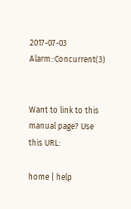2017-07-03          Alarm::Concurrent(3)


Want to link to this manual page? Use this URL:

home | help